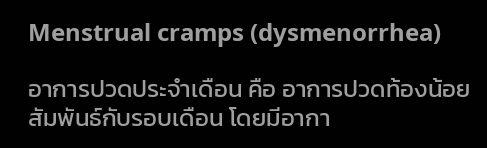Menstrual cramps (dysmenorrhea)

อาการปวดประจำเดือน คือ อาการปวดท้องน้อยสัมพันธ์กับรอบเดือน โดยมีอากา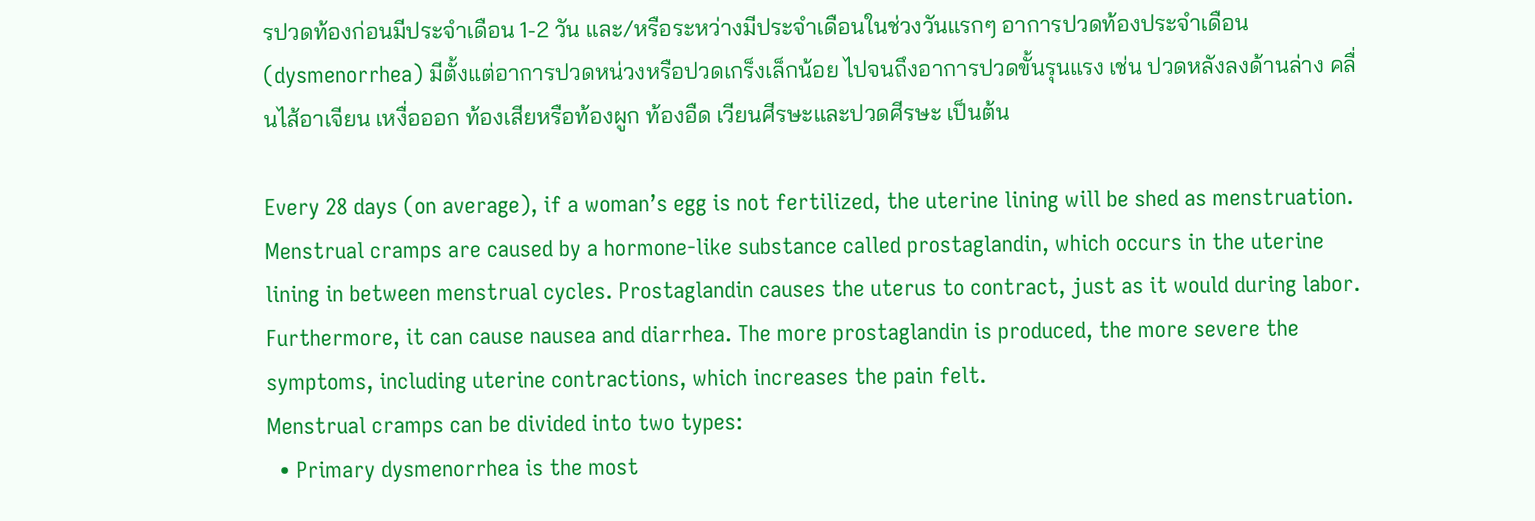รปวดท้องก่อนมีประจำเดือน 1-2 วัน และ/หรือระหว่างมีประจำเดือนในช่วงวันแรกๆ อาการปวดท้องประจำเดือน (dysmenorrhea) มีตั้งแต่อาการปวดหน่วงหรือปวดเกร็งเล็กน้อย ไปจนถึงอาการปวดขั้นรุนแรง เช่น ปวดหลังลงด้านล่าง คลื่นไส้อาเจียน เหงื่อออก ท้องเสียหรือท้องผูก ท้องอืด เวียนศีรษะและปวดศีรษะ เป็นต้น

Every 28 days (on average), if a woman’s egg is not fertilized, the uterine lining will be shed as menstruation. Menstrual cramps are caused by a hormone-like substance called prostaglandin, which occurs in the uterine lining in between menstrual cycles. Prostaglandin causes the uterus to contract, just as it would during labor. Furthermore, it can cause nausea and diarrhea. The more prostaglandin is produced, the more severe the symptoms, including uterine contractions, which increases the pain felt.
Menstrual cramps can be divided into two types:
  • Primary dysmenorrhea is the most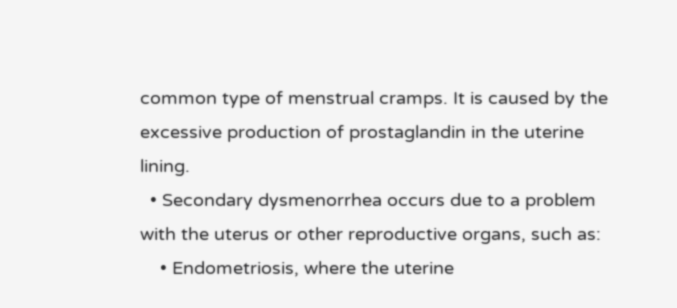common type of menstrual cramps. It is caused by the excessive production of prostaglandin in the uterine lining.
  • Secondary dysmenorrhea occurs due to a problem with the uterus or other reproductive organs, such as:
    • Endometriosis, where the uterine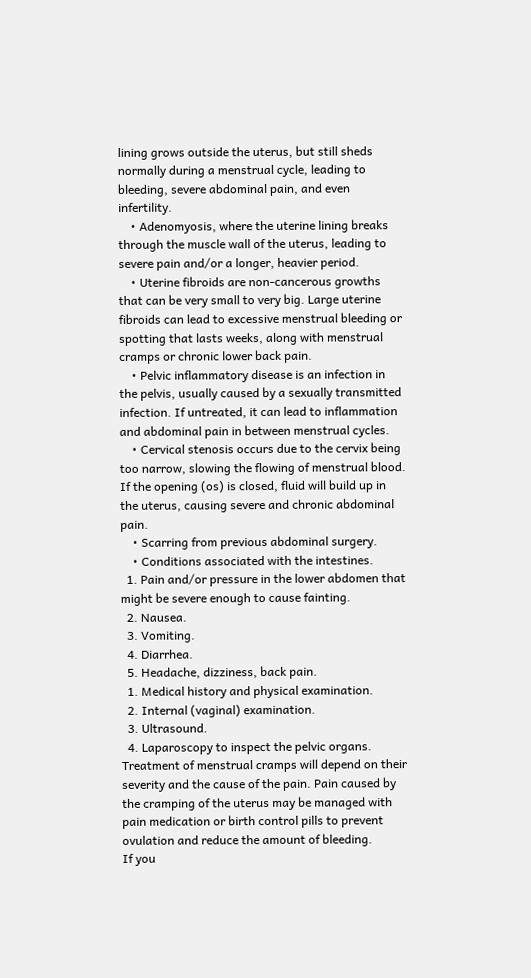lining grows outside the uterus, but still sheds normally during a menstrual cycle, leading to bleeding, severe abdominal pain, and even infertility.
    • Adenomyosis, where the uterine lining breaks through the muscle wall of the uterus, leading to severe pain and/or a longer, heavier period.
    • Uterine fibroids are non-cancerous growths that can be very small to very big. Large uterine fibroids can lead to excessive menstrual bleeding or spotting that lasts weeks, along with menstrual cramps or chronic lower back pain.
    • Pelvic inflammatory disease is an infection in the pelvis, usually caused by a sexually transmitted infection. If untreated, it can lead to inflammation and abdominal pain in between menstrual cycles.
    • Cervical stenosis occurs due to the cervix being too narrow, slowing the flowing of menstrual blood. If the opening (os) is closed, fluid will build up in the uterus, causing severe and chronic abdominal pain.
    • Scarring from previous abdominal surgery.
    • Conditions associated with the intestines.
  1. Pain and/or pressure in the lower abdomen that might be severe enough to cause fainting.
  2. Nausea.
  3. Vomiting.
  4. Diarrhea.
  5. Headache, dizziness, back pain.
  1. Medical history and physical examination.
  2. Internal (vaginal) examination.
  3. Ultrasound.
  4. Laparoscopy to inspect the pelvic organs.
Treatment of menstrual cramps will depend on their severity and the cause of the pain. Pain caused by the cramping of the uterus may be managed with pain medication or birth control pills to prevent ovulation and reduce the amount of bleeding.
If you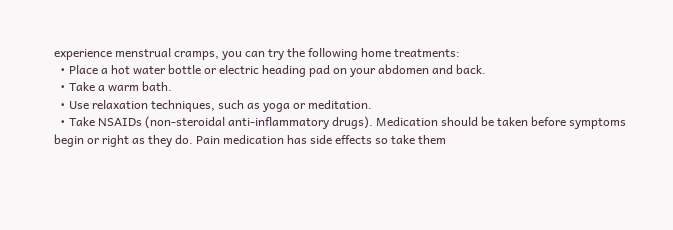experience menstrual cramps, you can try the following home treatments:
  • Place a hot water bottle or electric heading pad on your abdomen and back.
  • Take a warm bath.
  • Use relaxation techniques, such as yoga or meditation.
  • Take NSAIDs (non-steroidal anti-inflammatory drugs). Medication should be taken before symptoms begin or right as they do. Pain medication has side effects so take them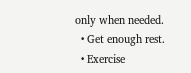only when needed.
  • Get enough rest.
  • Exercise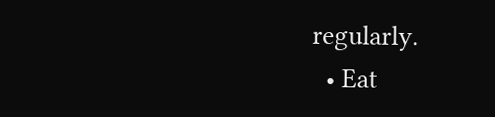regularly.
  • Eat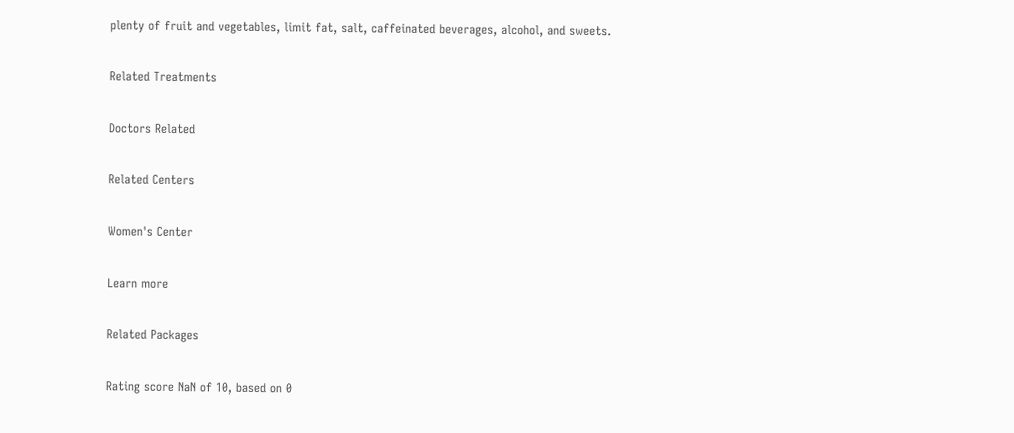plenty of fruit and vegetables, limit fat, salt, caffeinated beverages, alcohol, and sweets.

Related Treatments

Doctors Related

Related Centers

Women's Center

Learn more

Related Packages

Rating score NaN of 10, based on 0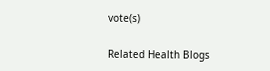vote(s)

Related Health Blogs